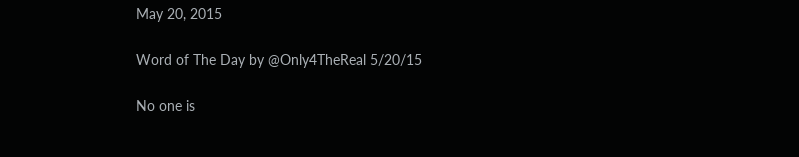May 20, 2015

Word of The Day by @Only4TheReal 5/20/15

No one is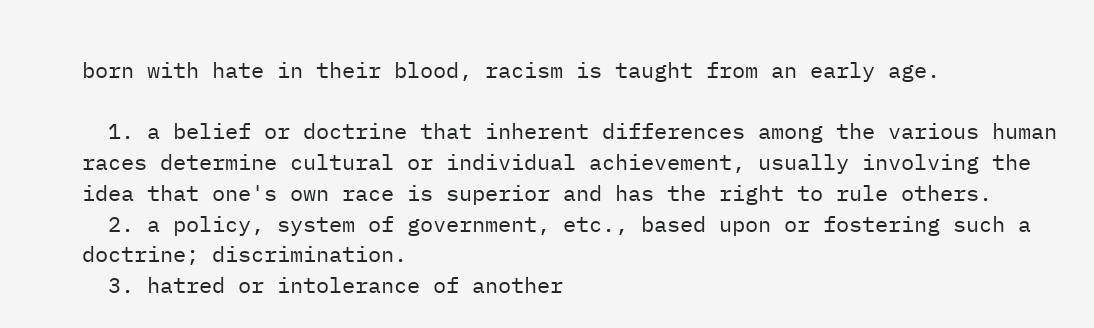born with hate in their blood, racism is taught from an early age.

  1. a belief or doctrine that inherent differences among the various human races determine cultural or individual achievement, usually involving the idea that one's own race is superior and has the right to rule others.
  2. a policy, system of government, etc., based upon or fostering such a doctrine; discrimination.
  3. hatred or intolerance of another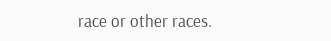race or other races.